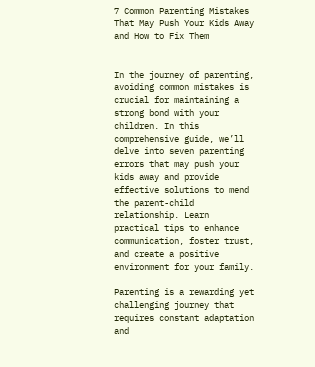7 Common Parenting Mistakes That May Push Your Kids Away and How to Fix Them


In the journey of parenting, avoiding common mistakes is crucial for maintaining a strong bond with your children. In this comprehensive guide, we’ll delve into seven parenting errors that may push your kids away and provide effective solutions to mend the parent-child relationship. Learn practical tips to enhance communication, foster trust, and create a positive environment for your family.

Parenting is a rewarding yet challenging journey that requires constant adaptation and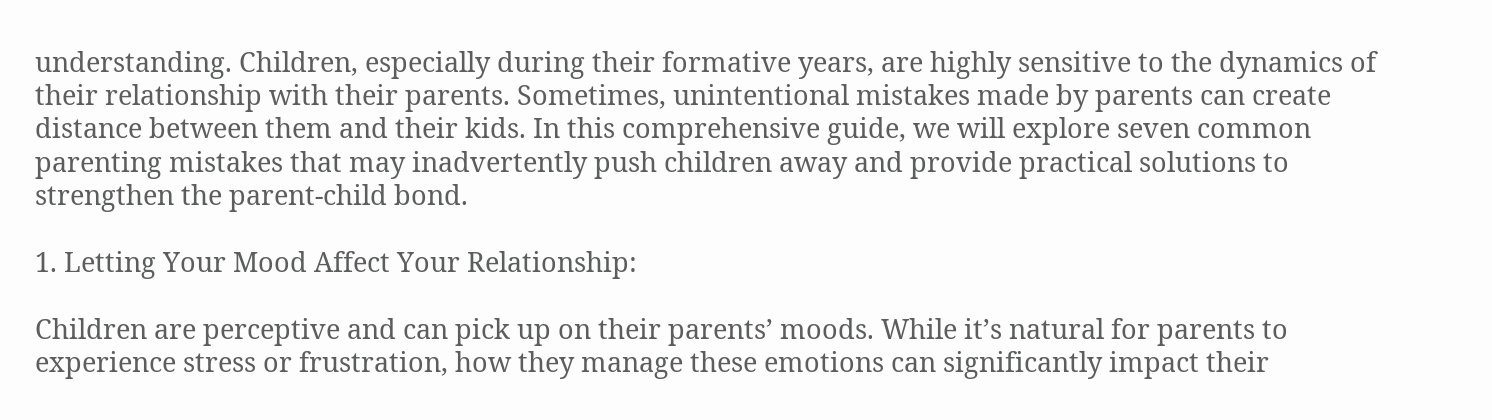understanding. Children, especially during their formative years, are highly sensitive to the dynamics of their relationship with their parents. Sometimes, unintentional mistakes made by parents can create distance between them and their kids. In this comprehensive guide, we will explore seven common parenting mistakes that may inadvertently push children away and provide practical solutions to strengthen the parent-child bond.

1. Letting Your Mood Affect Your Relationship:

Children are perceptive and can pick up on their parents’ moods. While it’s natural for parents to experience stress or frustration, how they manage these emotions can significantly impact their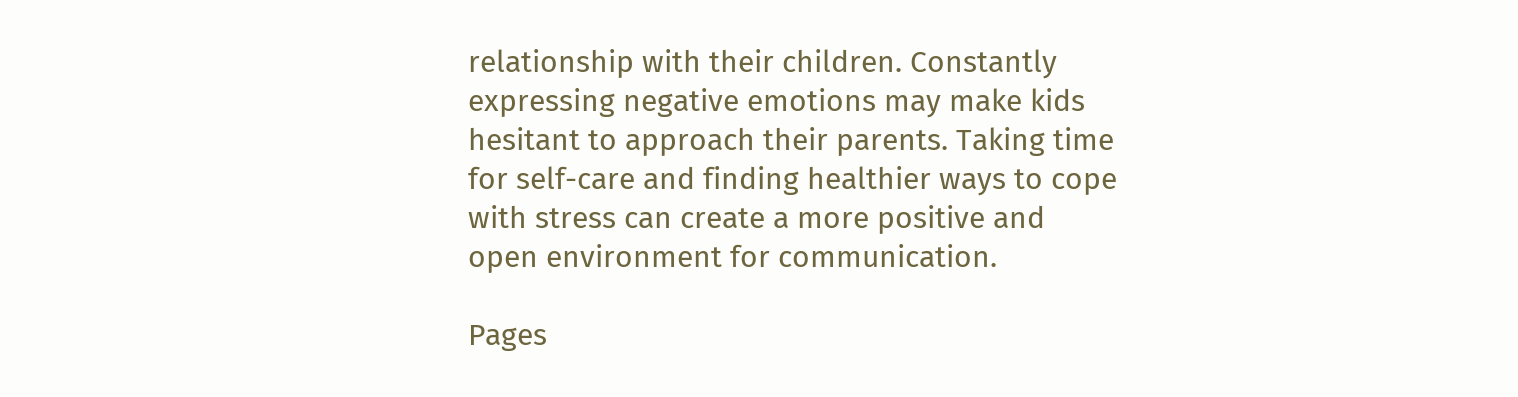relationship with their children. Constantly expressing negative emotions may make kids hesitant to approach their parents. Taking time for self-care and finding healthier ways to cope with stress can create a more positive and open environment for communication.

Pages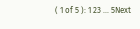( 1 of 5 ): 1 23 ... 5Next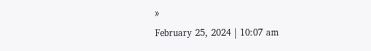»
February 25, 2024 | 10:07 am